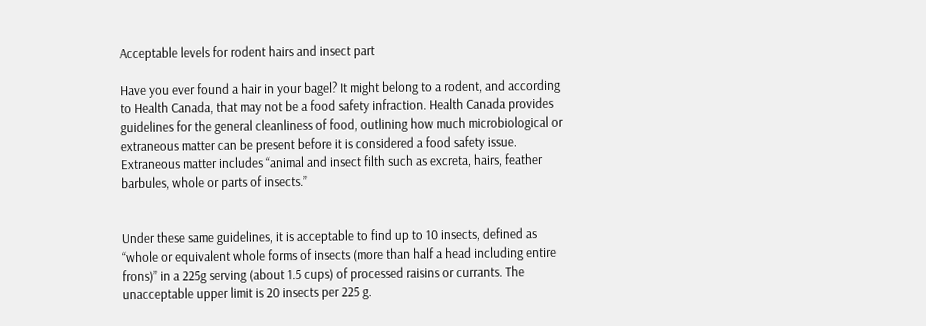Acceptable levels for rodent hairs and insect part

Have you ever found a hair in your bagel? It might belong to a rodent, and according to Health Canada, that may not be a food safety infraction. Health Canada provides guidelines for the general cleanliness of food, outlining how much microbiological or extraneous matter can be present before it is considered a food safety issue. Extraneous matter includes “animal and insect filth such as excreta, hairs, feather barbules, whole or parts of insects.”


Under these same guidelines, it is acceptable to find up to 10 insects, defined as “whole or equivalent whole forms of insects (more than half a head including entire frons)” in a 225g serving (about 1.5 cups) of processed raisins or currants. The unacceptable upper limit is 20 insects per 225 g.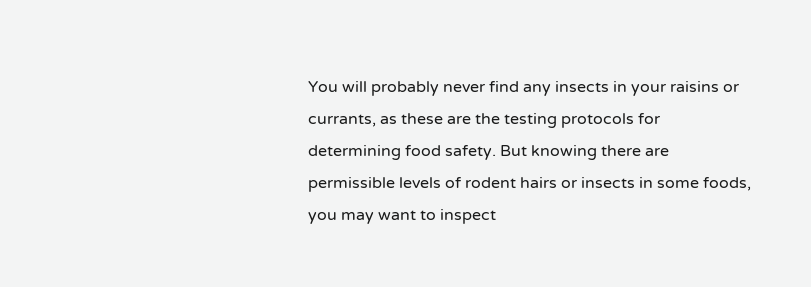You will probably never find any insects in your raisins or currants, as these are the testing protocols for determining food safety. But knowing there are permissible levels of rodent hairs or insects in some foods, you may want to inspect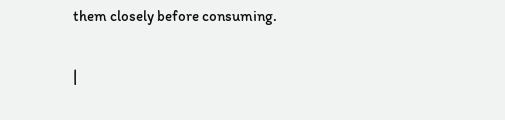them closely before consuming.

|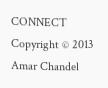CONNECT
Copyright © 2013 Amar Chandel